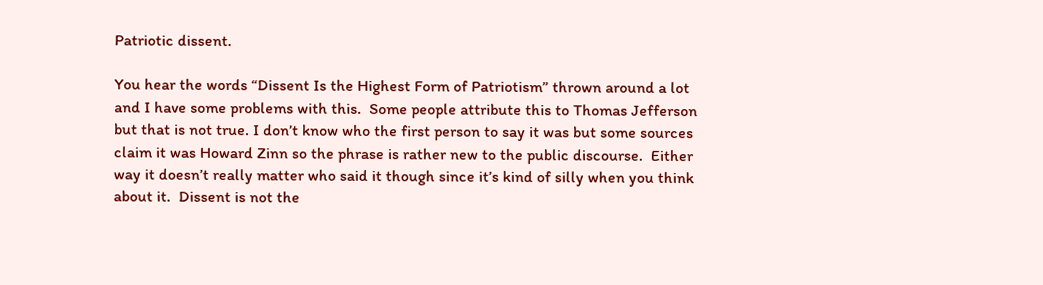Patriotic dissent.

You hear the words “Dissent Is the Highest Form of Patriotism” thrown around a lot and I have some problems with this.  Some people attribute this to Thomas Jefferson but that is not true. I don’t know who the first person to say it was but some sources claim it was Howard Zinn so the phrase is rather new to the public discourse.  Either way it doesn’t really matter who said it though since it’s kind of silly when you think about it.  Dissent is not the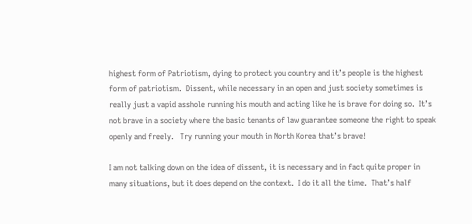highest form of Patriotism, dying to protect you country and it’s people is the highest form of patriotism.  Dissent, while necessary in an open and just society sometimes is really just a vapid asshole running his mouth and acting like he is brave for doing so.  It’s not brave in a society where the basic tenants of law guarantee someone the right to speak openly and freely.   Try running your mouth in North Korea that’s brave!

I am not talking down on the idea of dissent, it is necessary and in fact quite proper in many situations, but it does depend on the context.  I do it all the time.  That’s half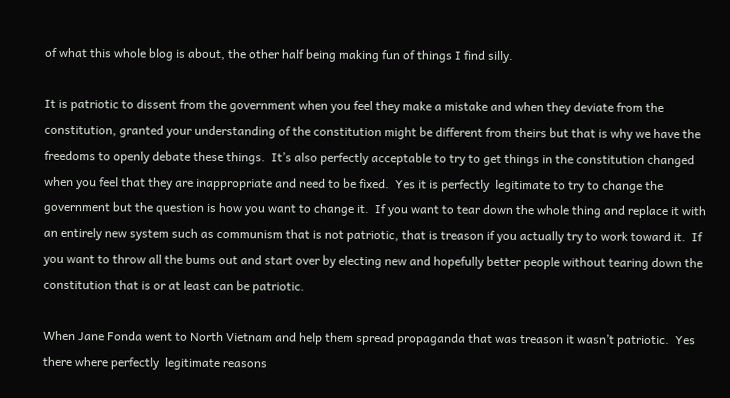of what this whole blog is about, the other half being making fun of things I find silly.

It is patriotic to dissent from the government when you feel they make a mistake and when they deviate from the constitution, granted your understanding of the constitution might be different from theirs but that is why we have the freedoms to openly debate these things.  It’s also perfectly acceptable to try to get things in the constitution changed when you feel that they are inappropriate and need to be fixed.  Yes it is perfectly  legitimate to try to change the government but the question is how you want to change it.  If you want to tear down the whole thing and replace it with an entirely new system such as communism that is not patriotic, that is treason if you actually try to work toward it.  If you want to throw all the bums out and start over by electing new and hopefully better people without tearing down the constitution that is or at least can be patriotic.

When Jane Fonda went to North Vietnam and help them spread propaganda that was treason it wasn’t patriotic.  Yes there where perfectly  legitimate reasons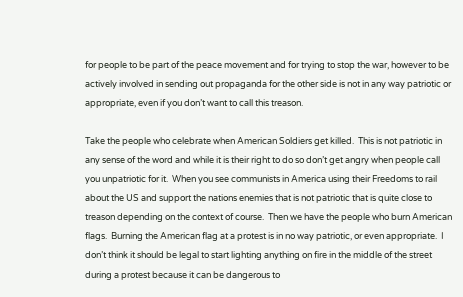for people to be part of the peace movement and for trying to stop the war, however to be actively involved in sending out propaganda for the other side is not in any way patriotic or appropriate, even if you don’t want to call this treason.

Take the people who celebrate when American Soldiers get killed.  This is not patriotic in any sense of the word and while it is their right to do so don’t get angry when people call you unpatriotic for it.  When you see communists in America using their Freedoms to rail about the US and support the nations enemies that is not patriotic that is quite close to treason depending on the context of course.  Then we have the people who burn American flags.  Burning the American flag at a protest is in no way patriotic, or even appropriate.  I don’t think it should be legal to start lighting anything on fire in the middle of the street during a protest because it can be dangerous to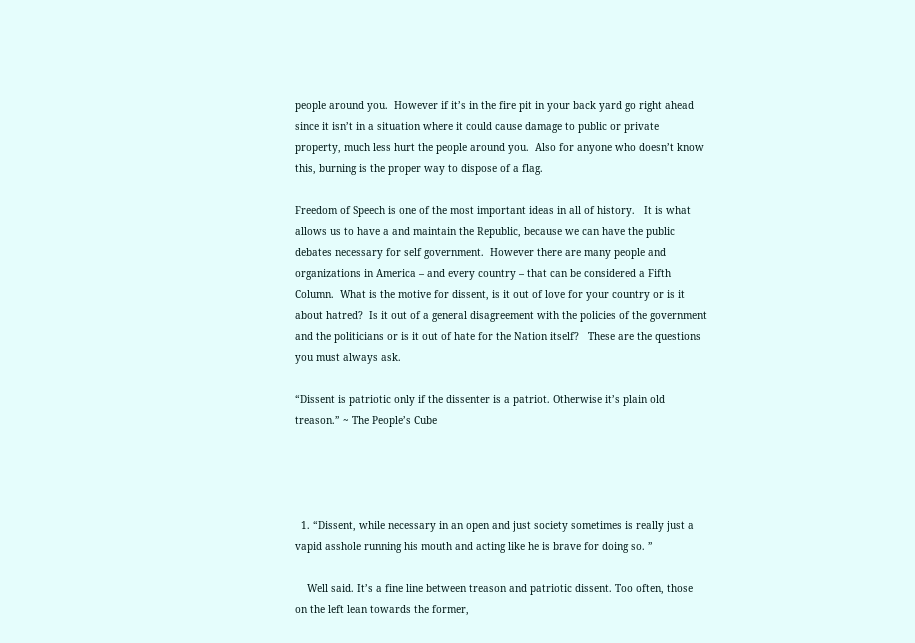people around you.  However if it’s in the fire pit in your back yard go right ahead since it isn’t in a situation where it could cause damage to public or private property, much less hurt the people around you.  Also for anyone who doesn’t know this, burning is the proper way to dispose of a flag.

Freedom of Speech is one of the most important ideas in all of history.   It is what allows us to have a and maintain the Republic, because we can have the public debates necessary for self government.  However there are many people and organizations in America – and every country – that can be considered a Fifth Column.  What is the motive for dissent, is it out of love for your country or is it about hatred?  Is it out of a general disagreement with the policies of the government and the politicians or is it out of hate for the Nation itself?   These are the questions you must always ask.

“Dissent is patriotic only if the dissenter is a patriot. Otherwise it’s plain old treason.” ~ The People’s Cube




  1. “Dissent, while necessary in an open and just society sometimes is really just a vapid asshole running his mouth and acting like he is brave for doing so. ”

    Well said. It’s a fine line between treason and patriotic dissent. Too often, those on the left lean towards the former,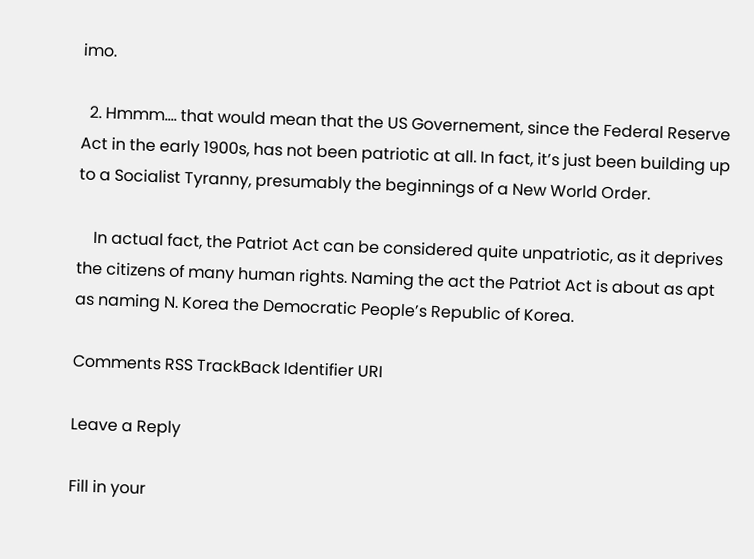imo.

  2. Hmmm…. that would mean that the US Governement, since the Federal Reserve Act in the early 1900s, has not been patriotic at all. In fact, it’s just been building up to a Socialist Tyranny, presumably the beginnings of a New World Order.

    In actual fact, the Patriot Act can be considered quite unpatriotic, as it deprives the citizens of many human rights. Naming the act the Patriot Act is about as apt as naming N. Korea the Democratic People’s Republic of Korea.

Comments RSS TrackBack Identifier URI

Leave a Reply

Fill in your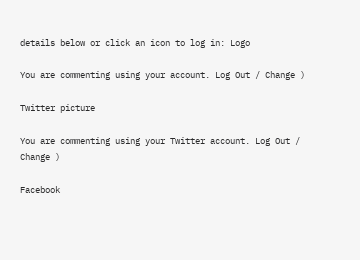details below or click an icon to log in: Logo

You are commenting using your account. Log Out / Change )

Twitter picture

You are commenting using your Twitter account. Log Out / Change )

Facebook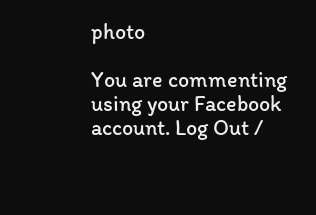photo

You are commenting using your Facebook account. Log Out /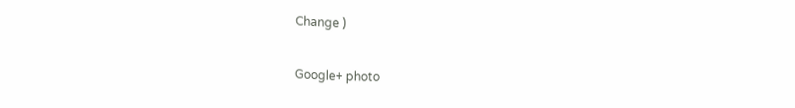Change )

Google+ photo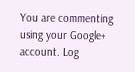You are commenting using your Google+ account. Log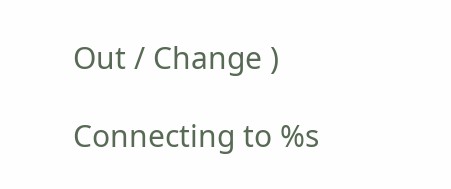Out / Change )

Connecting to %s